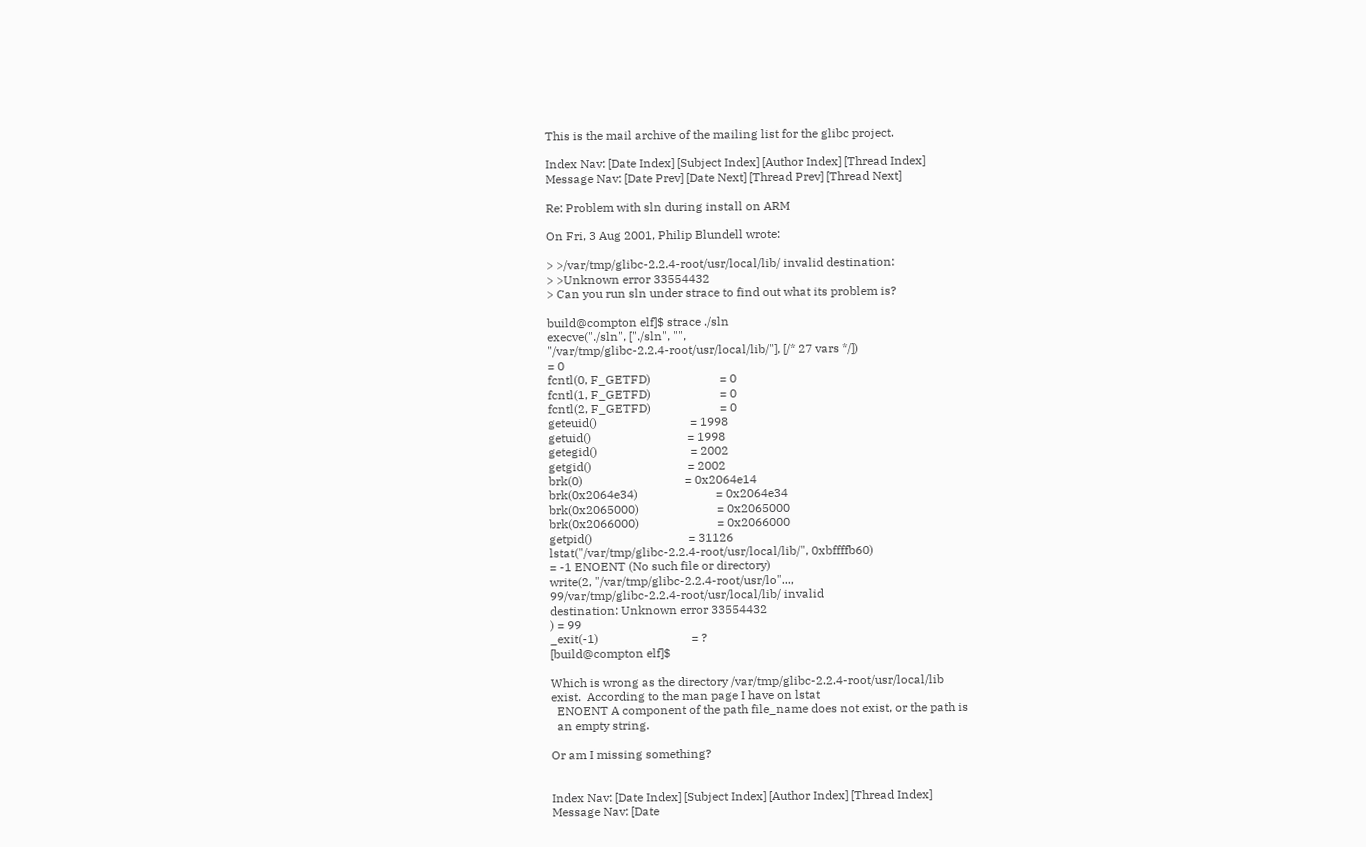This is the mail archive of the mailing list for the glibc project.

Index Nav: [Date Index] [Subject Index] [Author Index] [Thread Index]
Message Nav: [Date Prev] [Date Next] [Thread Prev] [Thread Next]

Re: Problem with sln during install on ARM

On Fri, 3 Aug 2001, Philip Blundell wrote:

> >/var/tmp/glibc-2.2.4-root/usr/local/lib/ invalid destination:
> >Unknown error 33554432
> Can you run sln under strace to find out what its problem is?

build@compton elf]$ strace ./sln
execve("./sln", ["./sln", "",
"/var/tmp/glibc-2.2.4-root/usr/local/lib/"], [/* 27 vars */])
= 0
fcntl(0, F_GETFD)                       = 0
fcntl(1, F_GETFD)                       = 0
fcntl(2, F_GETFD)                       = 0
geteuid()                               = 1998
getuid()                                = 1998
getegid()                               = 2002
getgid()                                = 2002
brk(0)                                  = 0x2064e14
brk(0x2064e34)                          = 0x2064e34
brk(0x2065000)                          = 0x2065000
brk(0x2066000)                          = 0x2066000
getpid()                                = 31126
lstat("/var/tmp/glibc-2.2.4-root/usr/local/lib/", 0xbffffb60)
= -1 ENOENT (No such file or directory)
write(2, "/var/tmp/glibc-2.2.4-root/usr/lo"...,
99/var/tmp/glibc-2.2.4-root/usr/local/lib/ invalid
destination: Unknown error 33554432
) = 99
_exit(-1)                               = ?
[build@compton elf]$

Which is wrong as the directory /var/tmp/glibc-2.2.4-root/usr/local/lib
exist.  According to the man page I have on lstat
  ENOENT A component of the path file_name does not exist, or the path is
  an empty string.

Or am I missing something?


Index Nav: [Date Index] [Subject Index] [Author Index] [Thread Index]
Message Nav: [Date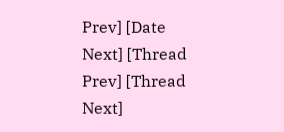Prev] [Date Next] [Thread Prev] [Thread Next]